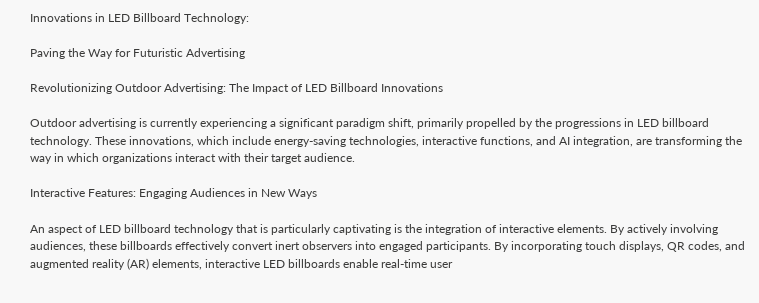Innovations in LED Billboard Technology:

Paving the Way for Futuristic Advertising

Revolutionizing Outdoor Advertising: The Impact of LED Billboard Innovations

Outdoor advertising is currently experiencing a significant paradigm shift, primarily propelled by the progressions in LED billboard technology. These innovations, which include energy-saving technologies, interactive functions, and AI integration, are transforming the way in which organizations interact with their target audience.

Interactive Features: Engaging Audiences in New Ways

An aspect of LED billboard technology that is particularly captivating is the integration of interactive elements. By actively involving audiences, these billboards effectively convert inert observers into engaged participants. By incorporating touch displays, QR codes, and augmented reality (AR) elements, interactive LED billboards enable real-time user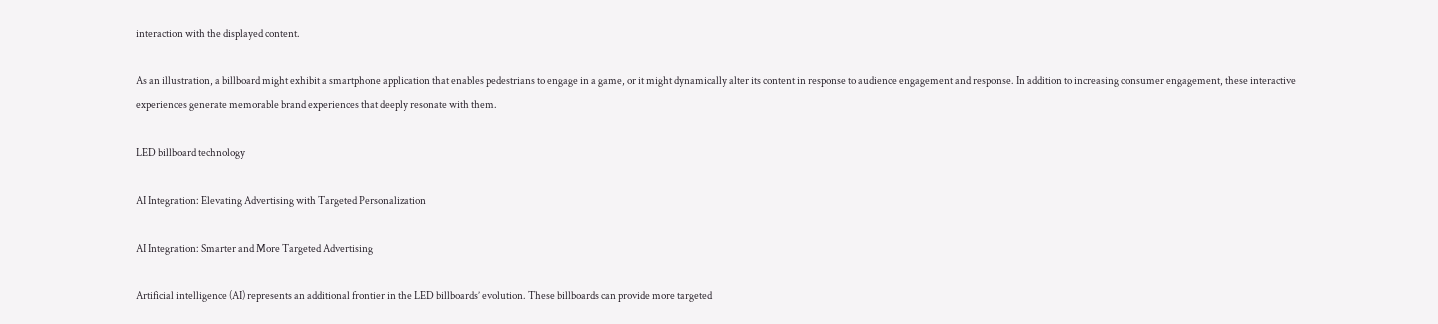interaction with the displayed content.

As an illustration, a billboard might exhibit a smartphone application that enables pedestrians to engage in a game, or it might dynamically alter its content in response to audience engagement and response. In addition to increasing consumer engagement, these interactive experiences generate memorable brand experiences that deeply resonate with them.

LED billboard technology

AI Integration: Elevating Advertising with Targeted Personalization

AI Integration: Smarter and More Targeted Advertising

Artificial intelligence (AI) represents an additional frontier in the LED billboards’ evolution. These billboards can provide more targeted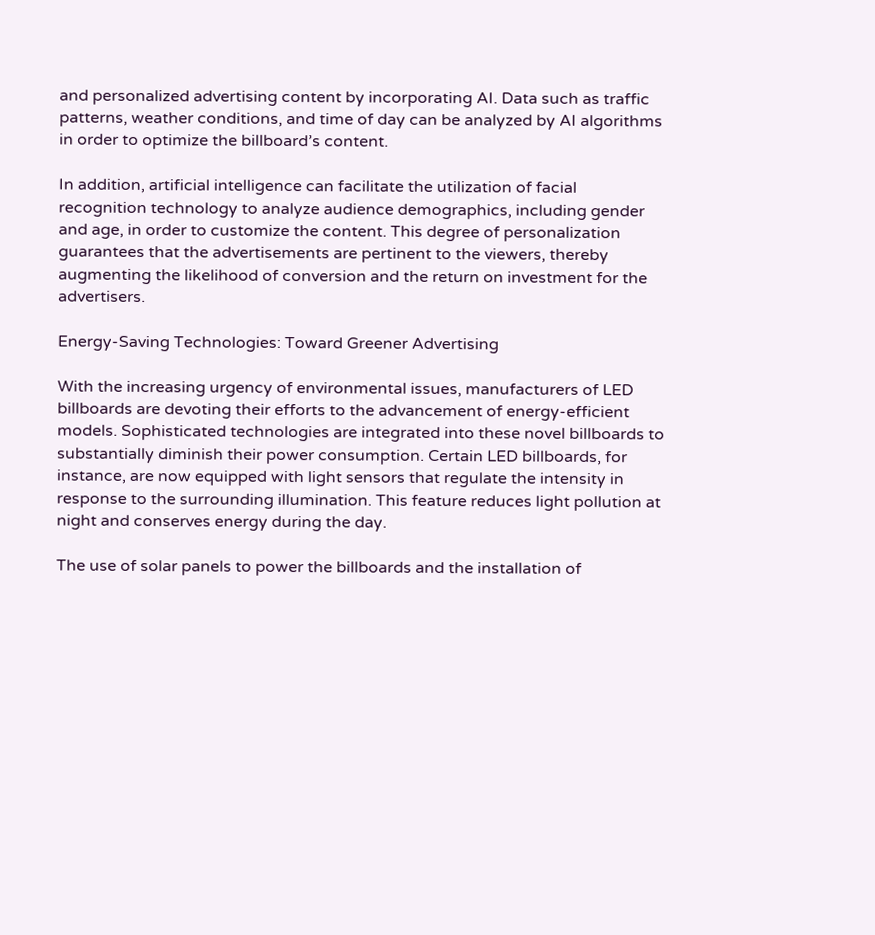and personalized advertising content by incorporating AI. Data such as traffic patterns, weather conditions, and time of day can be analyzed by AI algorithms in order to optimize the billboard’s content.

In addition, artificial intelligence can facilitate the utilization of facial recognition technology to analyze audience demographics, including gender and age, in order to customize the content. This degree of personalization guarantees that the advertisements are pertinent to the viewers, thereby augmenting the likelihood of conversion and the return on investment for the advertisers.

Energy-Saving Technologies: Toward Greener Advertising

With the increasing urgency of environmental issues, manufacturers of LED billboards are devoting their efforts to the advancement of energy-efficient models. Sophisticated technologies are integrated into these novel billboards to substantially diminish their power consumption. Certain LED billboards, for instance, are now equipped with light sensors that regulate the intensity in response to the surrounding illumination. This feature reduces light pollution at night and conserves energy during the day.

The use of solar panels to power the billboards and the installation of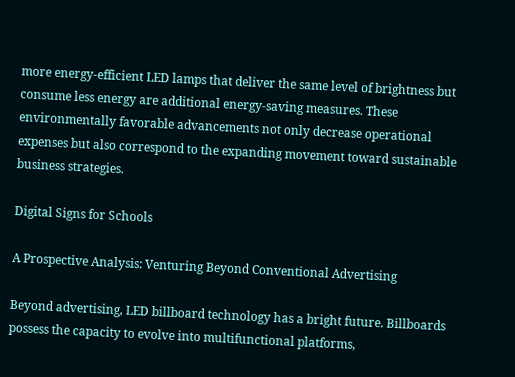more energy-efficient LED lamps that deliver the same level of brightness but consume less energy are additional energy-saving measures. These environmentally favorable advancements not only decrease operational expenses but also correspond to the expanding movement toward sustainable business strategies.

Digital Signs for Schools

A Prospective Analysis: Venturing Beyond Conventional Advertising

Beyond advertising, LED billboard technology has a bright future. Billboards possess the capacity to evolve into multifunctional platforms,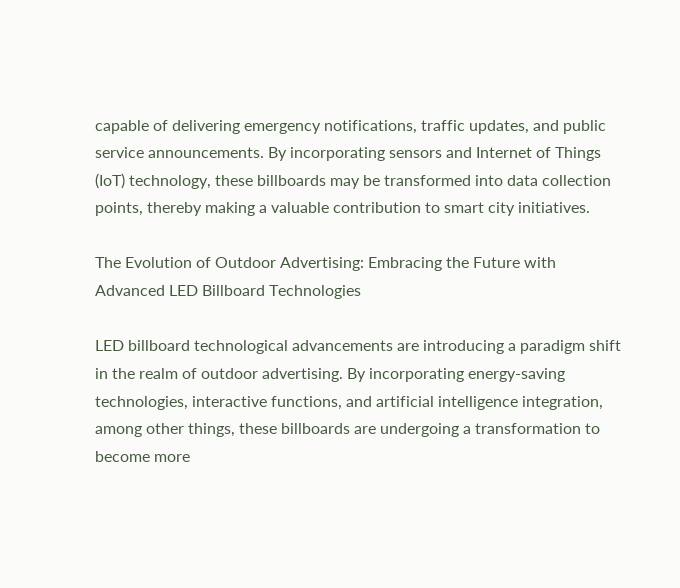capable of delivering emergency notifications, traffic updates, and public service announcements. By incorporating sensors and Internet of Things (IoT) technology, these billboards may be transformed into data collection points, thereby making a valuable contribution to smart city initiatives.

The Evolution of Outdoor Advertising: Embracing the Future with Advanced LED Billboard Technologies

LED billboard technological advancements are introducing a paradigm shift in the realm of outdoor advertising. By incorporating energy-saving technologies, interactive functions, and artificial intelligence integration, among other things, these billboards are undergoing a transformation to become more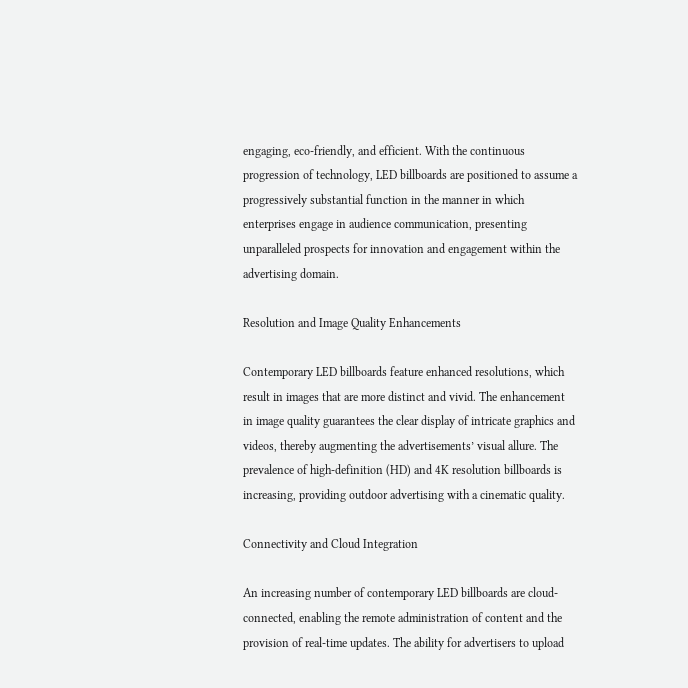engaging, eco-friendly, and efficient. With the continuous progression of technology, LED billboards are positioned to assume a progressively substantial function in the manner in which enterprises engage in audience communication, presenting unparalleled prospects for innovation and engagement within the advertising domain.

Resolution and Image Quality Enhancements

Contemporary LED billboards feature enhanced resolutions, which result in images that are more distinct and vivid. The enhancement in image quality guarantees the clear display of intricate graphics and videos, thereby augmenting the advertisements’ visual allure. The prevalence of high-definition (HD) and 4K resolution billboards is increasing, providing outdoor advertising with a cinematic quality.

Connectivity and Cloud Integration

An increasing number of contemporary LED billboards are cloud-connected, enabling the remote administration of content and the provision of real-time updates. The ability for advertisers to upload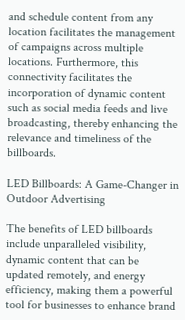and schedule content from any location facilitates the management of campaigns across multiple locations. Furthermore, this connectivity facilitates the incorporation of dynamic content such as social media feeds and live broadcasting, thereby enhancing the relevance and timeliness of the billboards.

LED Billboards: A Game-Changer in Outdoor Advertising

The benefits of LED billboards include unparalleled visibility, dynamic content that can be updated remotely, and energy efficiency, making them a powerful tool for businesses to enhance brand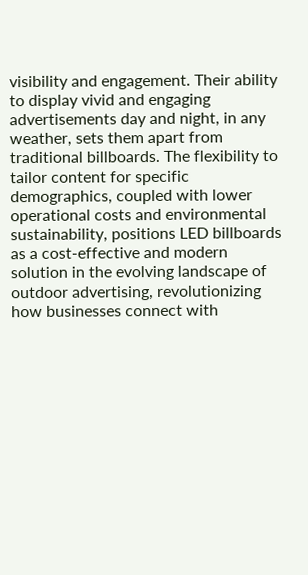visibility and engagement. Their ability to display vivid and engaging advertisements day and night, in any weather, sets them apart from traditional billboards. The flexibility to tailor content for specific demographics, coupled with lower operational costs and environmental sustainability, positions LED billboards as a cost-effective and modern solution in the evolving landscape of outdoor advertising, revolutionizing how businesses connect with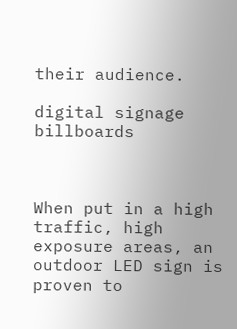their audience.

digital signage billboards



When put in a high traffic, high exposure areas, an outdoor LED sign is proven to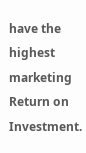have the highest marketing Return on Investment.